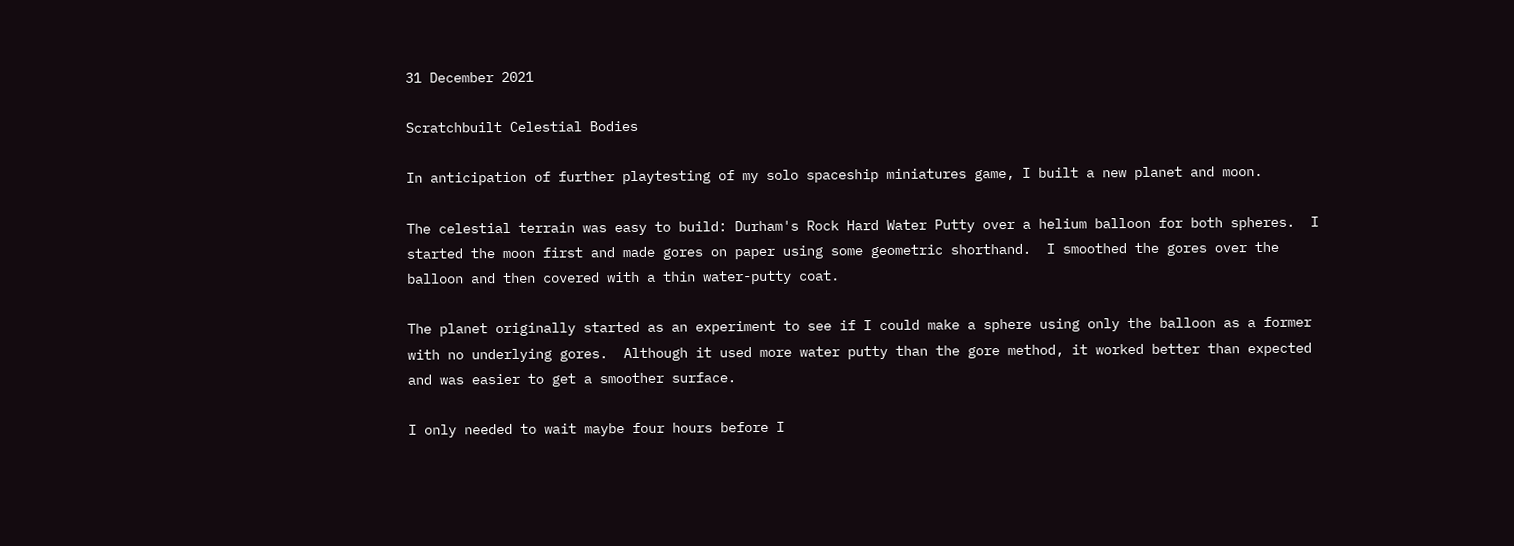31 December 2021

Scratchbuilt Celestial Bodies

In anticipation of further playtesting of my solo spaceship miniatures game, I built a new planet and moon.

The celestial terrain was easy to build: Durham's Rock Hard Water Putty over a helium balloon for both spheres.  I started the moon first and made gores on paper using some geometric shorthand.  I smoothed the gores over the balloon and then covered with a thin water-putty coat.

The planet originally started as an experiment to see if I could make a sphere using only the balloon as a former with no underlying gores.  Although it used more water putty than the gore method, it worked better than expected and was easier to get a smoother surface.

I only needed to wait maybe four hours before I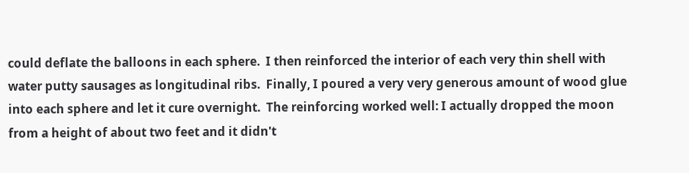could deflate the balloons in each sphere.  I then reinforced the interior of each very thin shell with water putty sausages as longitudinal ribs.  Finally, I poured a very very generous amount of wood glue into each sphere and let it cure overnight.  The reinforcing worked well: I actually dropped the moon from a height of about two feet and it didn't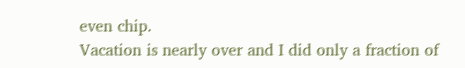even chip.
Vacation is nearly over and I did only a fraction of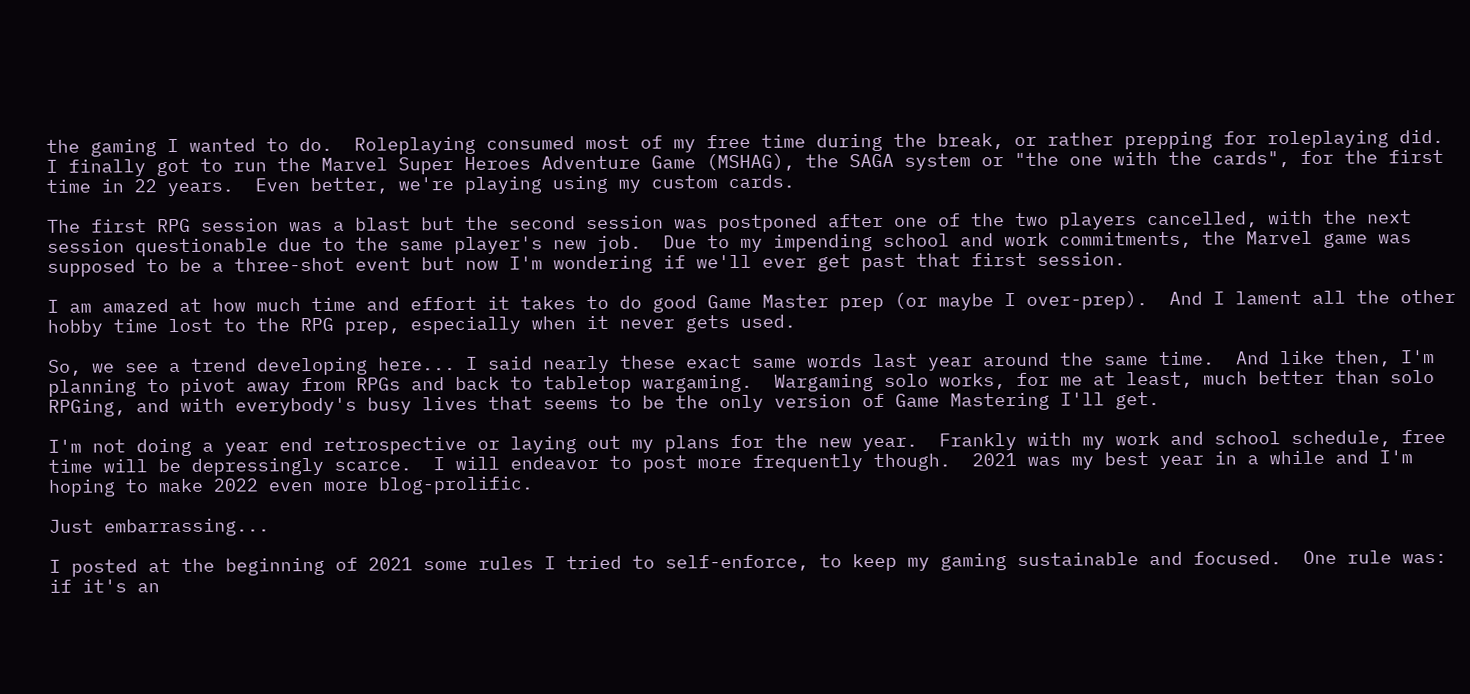the gaming I wanted to do.  Roleplaying consumed most of my free time during the break, or rather prepping for roleplaying did.  I finally got to run the Marvel Super Heroes Adventure Game (MSHAG), the SAGA system or "the one with the cards", for the first time in 22 years.  Even better, we're playing using my custom cards.

The first RPG session was a blast but the second session was postponed after one of the two players cancelled, with the next session questionable due to the same player's new job.  Due to my impending school and work commitments, the Marvel game was supposed to be a three-shot event but now I'm wondering if we'll ever get past that first session.

I am amazed at how much time and effort it takes to do good Game Master prep (or maybe I over-prep).  And I lament all the other hobby time lost to the RPG prep, especially when it never gets used.

So, we see a trend developing here... I said nearly these exact same words last year around the same time.  And like then, I'm planning to pivot away from RPGs and back to tabletop wargaming.  Wargaming solo works, for me at least, much better than solo RPGing, and with everybody's busy lives that seems to be the only version of Game Mastering I'll get.

I'm not doing a year end retrospective or laying out my plans for the new year.  Frankly with my work and school schedule, free time will be depressingly scarce.  I will endeavor to post more frequently though.  2021 was my best year in a while and I'm hoping to make 2022 even more blog-prolific.

Just embarrassing...

I posted at the beginning of 2021 some rules I tried to self-enforce, to keep my gaming sustainable and focused.  One rule was: if it's an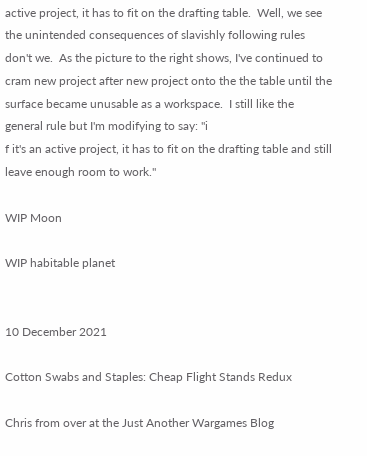active project, it has to fit on the drafting table.  Well, we see the unintended consequences of slavishly following rules don't we.  As the picture to the right shows, I've continued to cram new project after new project onto the the table until the surface became unusable as a workspace.  I still like the general rule but I'm modifying to say: "i
f it's an active project, it has to fit on the drafting table and still leave enough room to work."

WIP Moon

WIP habitable planet


10 December 2021

Cotton Swabs and Staples: Cheap Flight Stands Redux

Chris from over at the Just Another Wargames Blog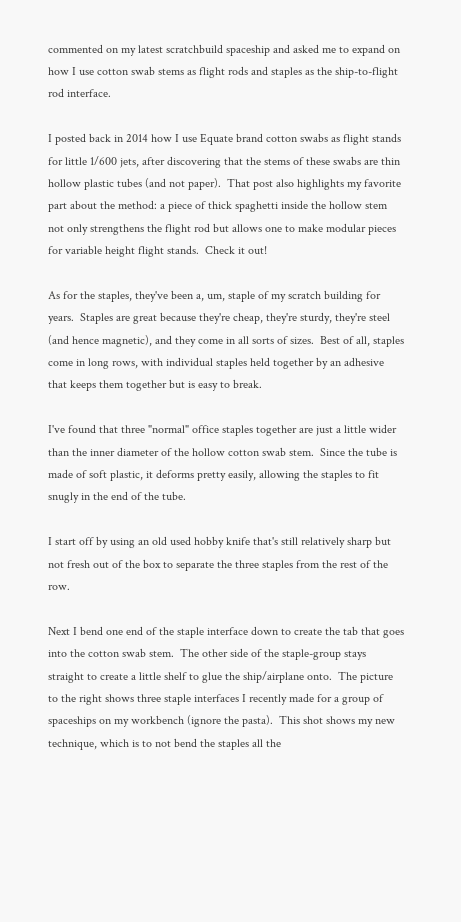commented on my latest scratchbuild spaceship and asked me to expand on how I use cotton swab stems as flight rods and staples as the ship-to-flight rod interface.

I posted back in 2014 how I use Equate brand cotton swabs as flight stands for little 1/600 jets, after discovering that the stems of these swabs are thin hollow plastic tubes (and not paper).  That post also highlights my favorite part about the method: a piece of thick spaghetti inside the hollow stem not only strengthens the flight rod but allows one to make modular pieces for variable height flight stands.  Check it out!

As for the staples, they've been a, um, staple of my scratch building for years.  Staples are great because they're cheap, they're sturdy, they're steel (and hence magnetic), and they come in all sorts of sizes.  Best of all, staples come in long rows, with individual staples held together by an adhesive that keeps them together but is easy to break.

I've found that three "normal" office staples together are just a little wider than the inner diameter of the hollow cotton swab stem.  Since the tube is made of soft plastic, it deforms pretty easily, allowing the staples to fit snugly in the end of the tube.

I start off by using an old used hobby knife that's still relatively sharp but not fresh out of the box to separate the three staples from the rest of the row.

Next I bend one end of the staple interface down to create the tab that goes into the cotton swab stem.  The other side of the staple-group stays straight to create a little shelf to glue the ship/airplane onto.  The picture to the right shows three staple interfaces I recently made for a group of spaceships on my workbench (ignore the pasta).  This shot shows my new technique, which is to not bend the staples all the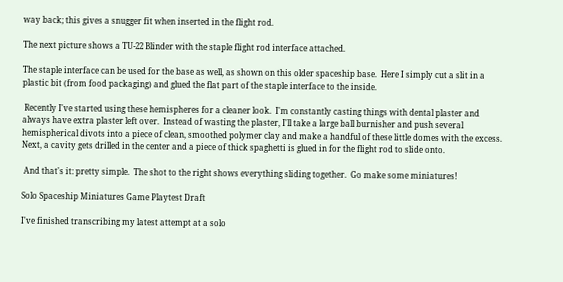way back; this gives a snugger fit when inserted in the flight rod.

The next picture shows a TU-22 Blinder with the staple flight rod interface attached.

The staple interface can be used for the base as well, as shown on this older spaceship base.  Here I simply cut a slit in a plastic bit (from food packaging) and glued the flat part of the staple interface to the inside.

 Recently I've started using these hemispheres for a cleaner look.  I'm constantly casting things with dental plaster and always have extra plaster left over.  Instead of wasting the plaster, I'll take a large ball burnisher and push several hemispherical divots into a piece of clean, smoothed polymer clay and make a handful of these little domes with the excess.  Next, a cavity gets drilled in the center and a piece of thick spaghetti is glued in for the flight rod to slide onto.

 And that's it: pretty simple.  The shot to the right shows everything sliding together.  Go make some miniatures!

Solo Spaceship Miniatures Game Playtest Draft

I've finished transcribing my latest attempt at a solo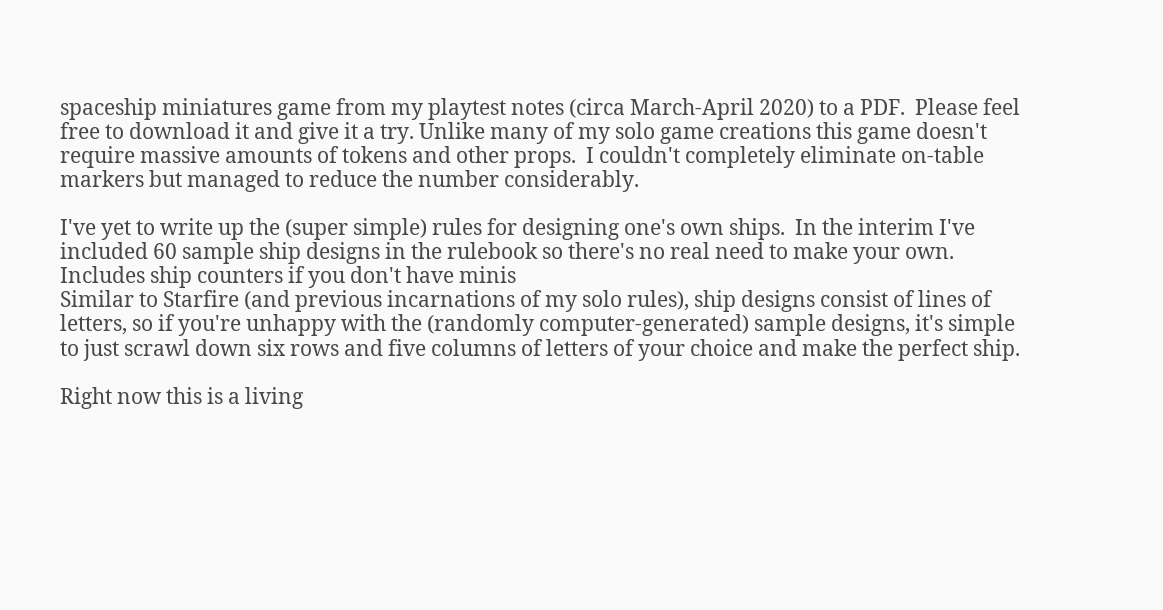spaceship miniatures game from my playtest notes (circa March-April 2020) to a PDF.  Please feel free to download it and give it a try. Unlike many of my solo game creations this game doesn't require massive amounts of tokens and other props.  I couldn't completely eliminate on-table markers but managed to reduce the number considerably.

I've yet to write up the (super simple) rules for designing one's own ships.  In the interim I've included 60 sample ship designs in the rulebook so there's no real need to make your own.
Includes ship counters if you don't have minis
Similar to Starfire (and previous incarnations of my solo rules), ship designs consist of lines of letters, so if you're unhappy with the (randomly computer-generated) sample designs, it's simple to just scrawl down six rows and five columns of letters of your choice and make the perfect ship.

Right now this is a living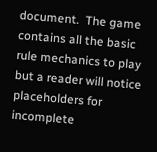document.  The game contains all the basic rule mechanics to play but a reader will notice placeholders for incomplete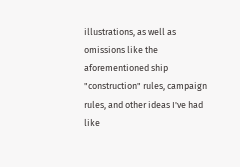illustrations, as well as omissions like the aforementioned ship "construction" rules, campaign rules, and other ideas I've had like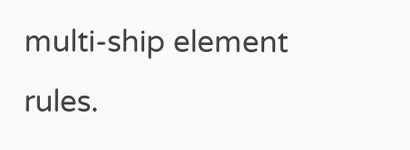multi-ship element rules.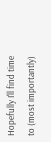Hopefully I'll find time to (most importantly)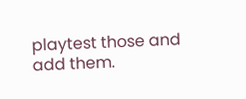playtest those and add them.